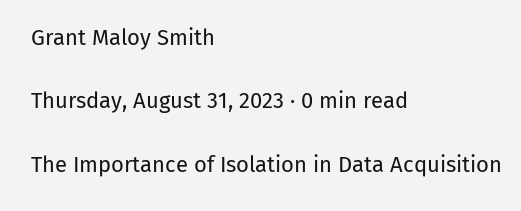Grant Maloy Smith

Thursday, August 31, 2023 · 0 min read

The Importance of Isolation in Data Acquisition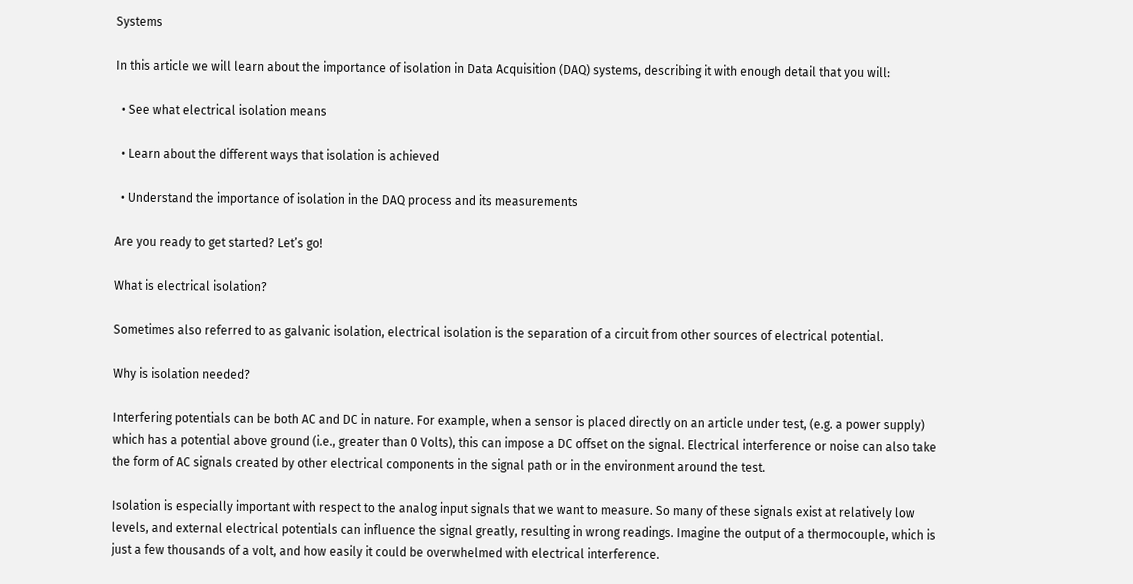Systems

In this article we will learn about the importance of isolation in Data Acquisition (DAQ) systems, describing it with enough detail that you will:

  • See what electrical isolation means

  • Learn about the different ways that isolation is achieved

  • Understand the importance of isolation in the DAQ process and its measurements

Are you ready to get started? Let’s go!

What is electrical isolation?

Sometimes also referred to as galvanic isolation, electrical isolation is the separation of a circuit from other sources of electrical potential.

Why is isolation needed?

Interfering potentials can be both AC and DC in nature. For example, when a sensor is placed directly on an article under test, (e.g. a power supply) which has a potential above ground (i.e., greater than 0 Volts), this can impose a DC offset on the signal. Electrical interference or noise can also take the form of AC signals created by other electrical components in the signal path or in the environment around the test.

Isolation is especially important with respect to the analog input signals that we want to measure. So many of these signals exist at relatively low levels, and external electrical potentials can influence the signal greatly, resulting in wrong readings. Imagine the output of a thermocouple, which is just a few thousands of a volt, and how easily it could be overwhelmed with electrical interference.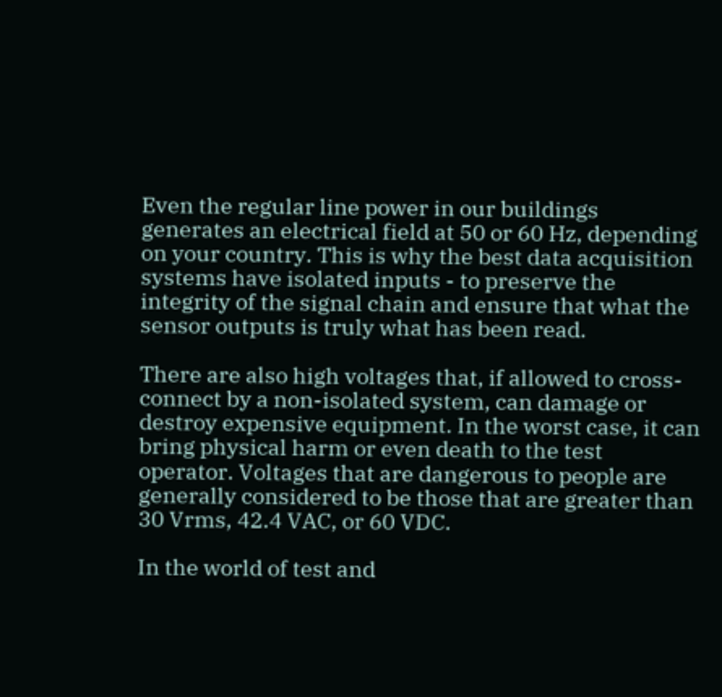Even the regular line power in our buildings generates an electrical field at 50 or 60 Hz, depending on your country. This is why the best data acquisition systems have isolated inputs - to preserve the integrity of the signal chain and ensure that what the sensor outputs is truly what has been read.

There are also high voltages that, if allowed to cross-connect by a non-isolated system, can damage or destroy expensive equipment. In the worst case, it can bring physical harm or even death to the test operator. Voltages that are dangerous to people are generally considered to be those that are greater than 30 Vrms, 42.4 VAC, or 60 VDC.

In the world of test and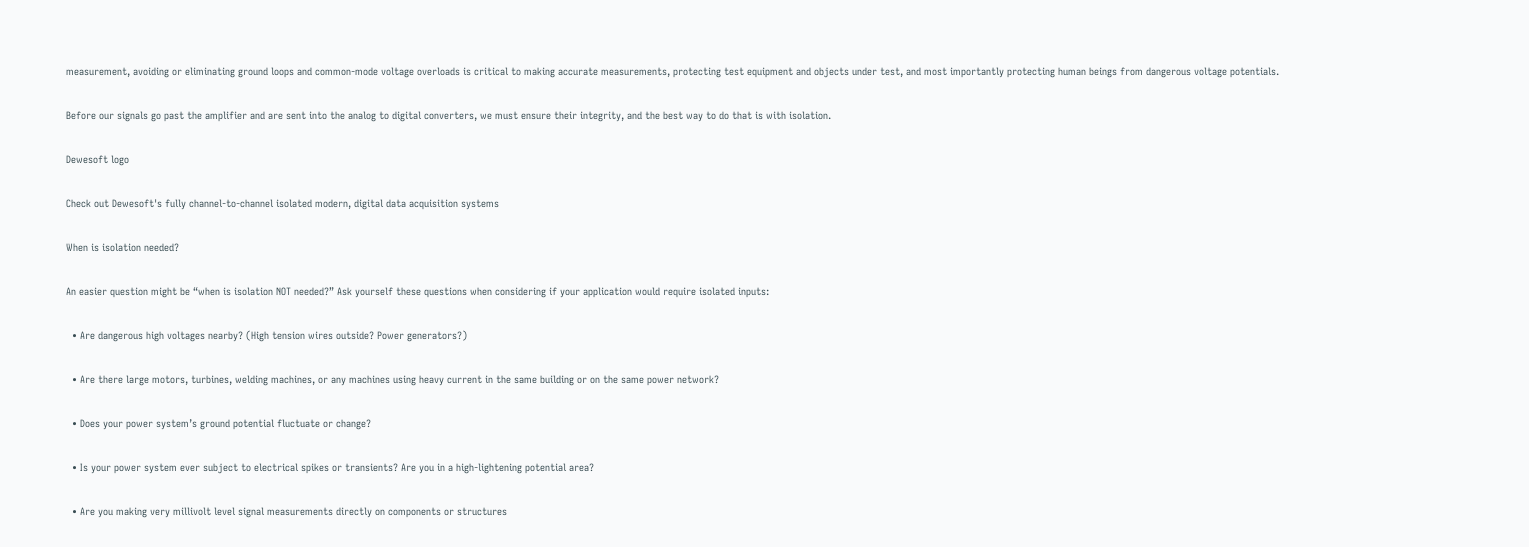measurement, avoiding or eliminating ground loops and common-mode voltage overloads is critical to making accurate measurements, protecting test equipment and objects under test, and most importantly protecting human beings from dangerous voltage potentials.

Before our signals go past the amplifier and are sent into the analog to digital converters, we must ensure their integrity, and the best way to do that is with isolation.

Dewesoft logo

Check out Dewesoft's fully channel-to-channel isolated modern, digital data acquisition systems

When is isolation needed?

An easier question might be “when is isolation NOT needed?” Ask yourself these questions when considering if your application would require isolated inputs:

  • Are dangerous high voltages nearby? (High tension wires outside? Power generators?)

  • Are there large motors, turbines, welding machines, or any machines using heavy current in the same building or on the same power network?

  • Does your power system’s ground potential fluctuate or change?

  • Is your power system ever subject to electrical spikes or transients? Are you in a high-lightening potential area?

  • Are you making very millivolt level signal measurements directly on components or structures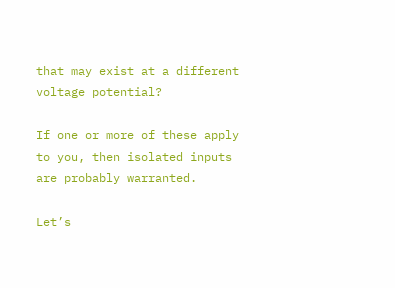that may exist at a different voltage potential?

If one or more of these apply to you, then isolated inputs are probably warranted.

Let’s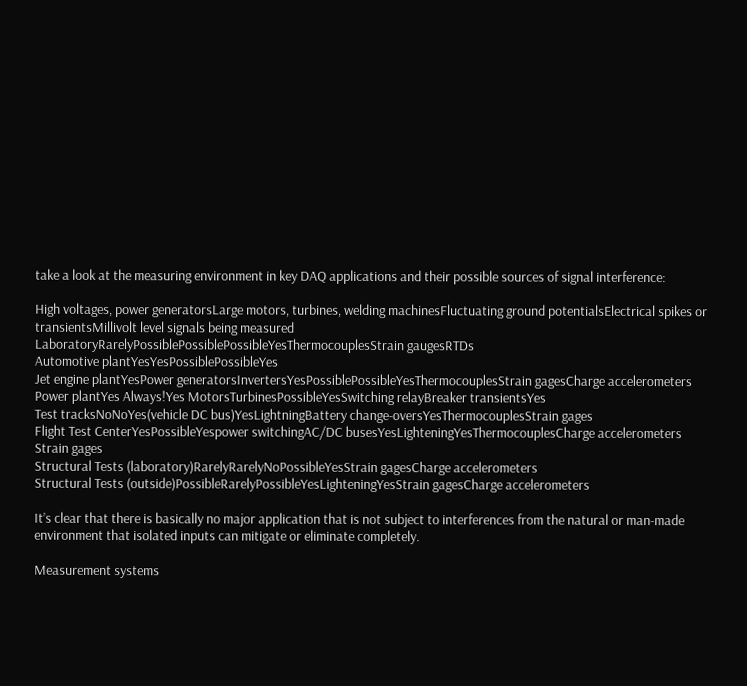take a look at the measuring environment in key DAQ applications and their possible sources of signal interference:

High voltages, power generatorsLarge motors, turbines, welding machinesFluctuating ground potentialsElectrical spikes or transientsMillivolt level signals being measured
LaboratoryRarelyPossiblePossiblePossibleYesThermocouplesStrain gaugesRTDs
Automotive plantYesYesPossiblePossibleYes
Jet engine plantYesPower generatorsInvertersYesPossiblePossibleYesThermocouplesStrain gagesCharge accelerometers
Power plantYes Always!Yes MotorsTurbinesPossibleYesSwitching relayBreaker transientsYes
Test tracksNoNoYes(vehicle DC bus)YesLightningBattery change-oversYesThermocouplesStrain gages
Flight Test CenterYesPossibleYespower switchingAC/DC busesYesLighteningYesThermocouplesCharge accelerometers Strain gages
Structural Tests (laboratory)RarelyRarelyNoPossibleYesStrain gagesCharge accelerometers
Structural Tests (outside)PossibleRarelyPossibleYesLighteningYesStrain gagesCharge accelerometers

It’s clear that there is basically no major application that is not subject to interferences from the natural or man-made environment that isolated inputs can mitigate or eliminate completely.

Measurement systems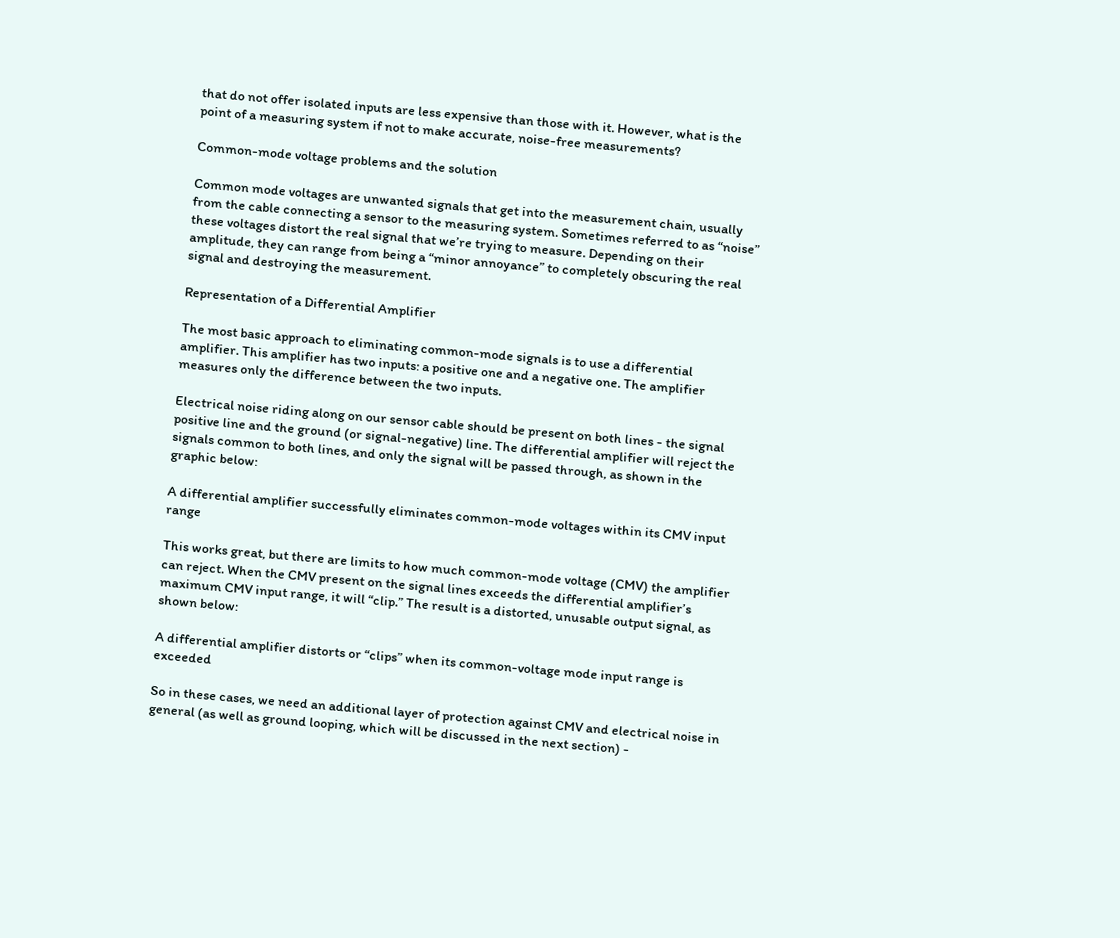that do not offer isolated inputs are less expensive than those with it. However, what is the point of a measuring system if not to make accurate, noise-free measurements?

Common-mode voltage problems and the solution

Common mode voltages are unwanted signals that get into the measurement chain, usually from the cable connecting a sensor to the measuring system. Sometimes referred to as “noise” these voltages distort the real signal that we’re trying to measure. Depending on their amplitude, they can range from being a “minor annoyance” to completely obscuring the real signal and destroying the measurement.

Representation of a Differential Amplifier

The most basic approach to eliminating common-mode signals is to use a differential amplifier. This amplifier has two inputs: a positive one and a negative one. The amplifier measures only the difference between the two inputs.

Electrical noise riding along on our sensor cable should be present on both lines - the signal positive line and the ground (or signal-negative) line. The differential amplifier will reject the signals common to both lines, and only the signal will be passed through, as shown in the graphic below:

A differential amplifier successfully eliminates common-mode voltages within its CMV input range

This works great, but there are limits to how much common-mode voltage (CMV) the amplifier can reject. When the CMV present on the signal lines exceeds the differential amplifier’s maximum CMV input range, it will “clip.” The result is a distorted, unusable output signal, as shown below:

A differential amplifier distorts or “clips” when its common-voltage mode input range is exceeded

So in these cases, we need an additional layer of protection against CMV and electrical noise in general (as well as ground looping, which will be discussed in the next section) -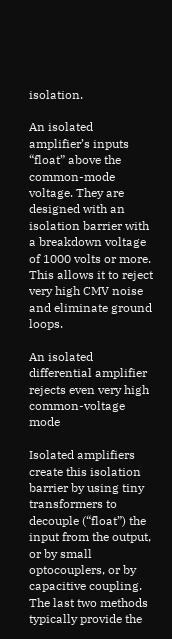isolation.

An isolated amplifier’s inputs “float” above the common-mode voltage. They are designed with an isolation barrier with a breakdown voltage of 1000 volts or more. This allows it to reject very high CMV noise and eliminate ground loops.

An isolated differential amplifier rejects even very high common-voltage mode

Isolated amplifiers create this isolation barrier by using tiny transformers to decouple (“float”) the input from the output, or by small optocouplers, or by capacitive coupling. The last two methods typically provide the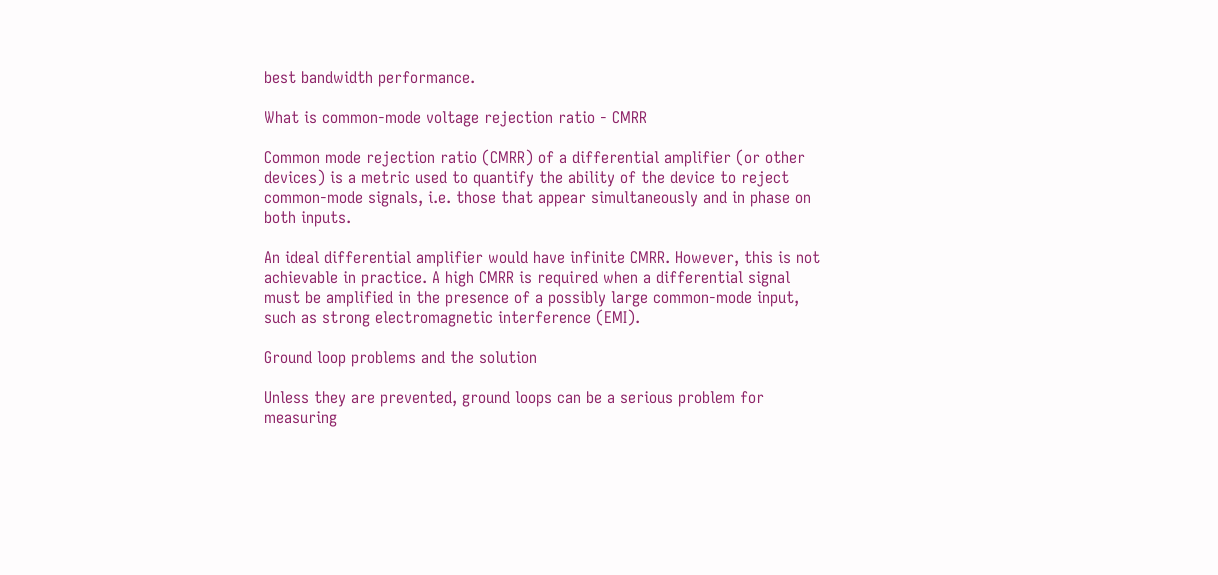best bandwidth performance.

What is common-mode voltage rejection ratio - CMRR

Common mode rejection ratio (CMRR) of a differential amplifier (or other devices) is a metric used to quantify the ability of the device to reject common-mode signals, i.e. those that appear simultaneously and in phase on both inputs.

An ideal differential amplifier would have infinite CMRR. However, this is not achievable in practice. A high CMRR is required when a differential signal must be amplified in the presence of a possibly large common-mode input, such as strong electromagnetic interference (EMI).

Ground loop problems and the solution

Unless they are prevented, ground loops can be a serious problem for measuring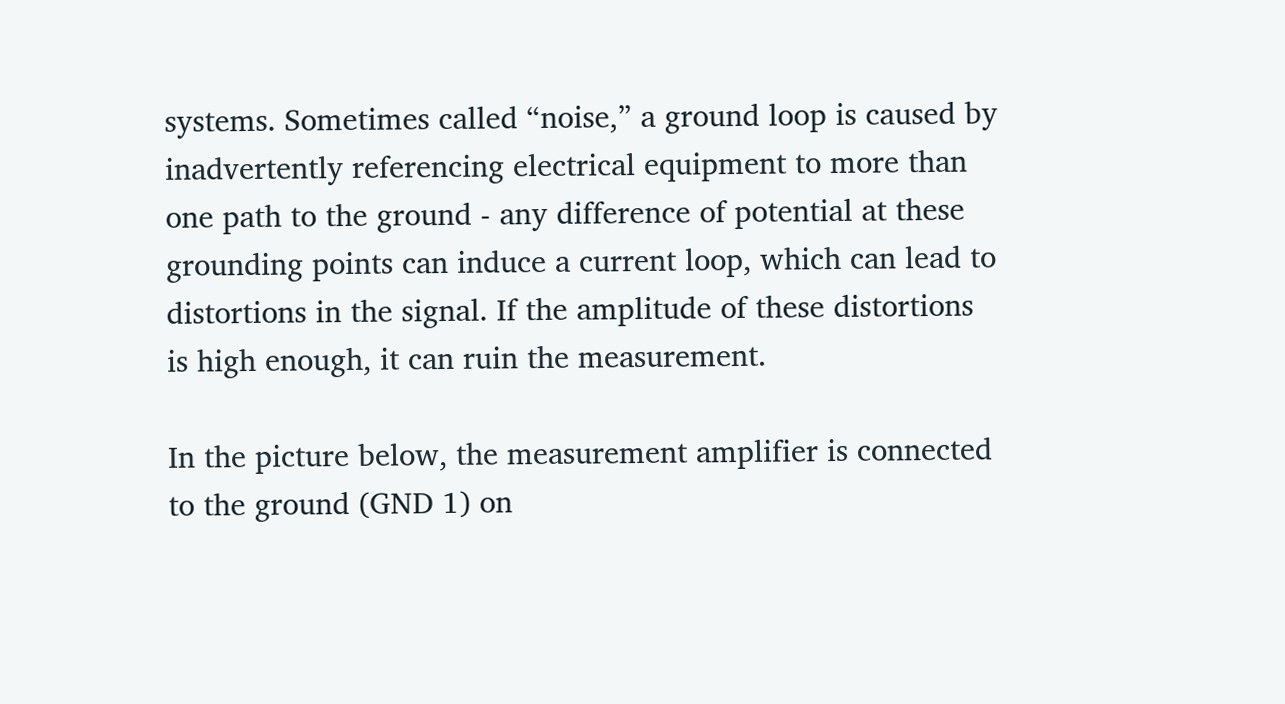systems. Sometimes called “noise,” a ground loop is caused by inadvertently referencing electrical equipment to more than one path to the ground - any difference of potential at these grounding points can induce a current loop, which can lead to distortions in the signal. If the amplitude of these distortions is high enough, it can ruin the measurement.

In the picture below, the measurement amplifier is connected to the ground (GND 1) on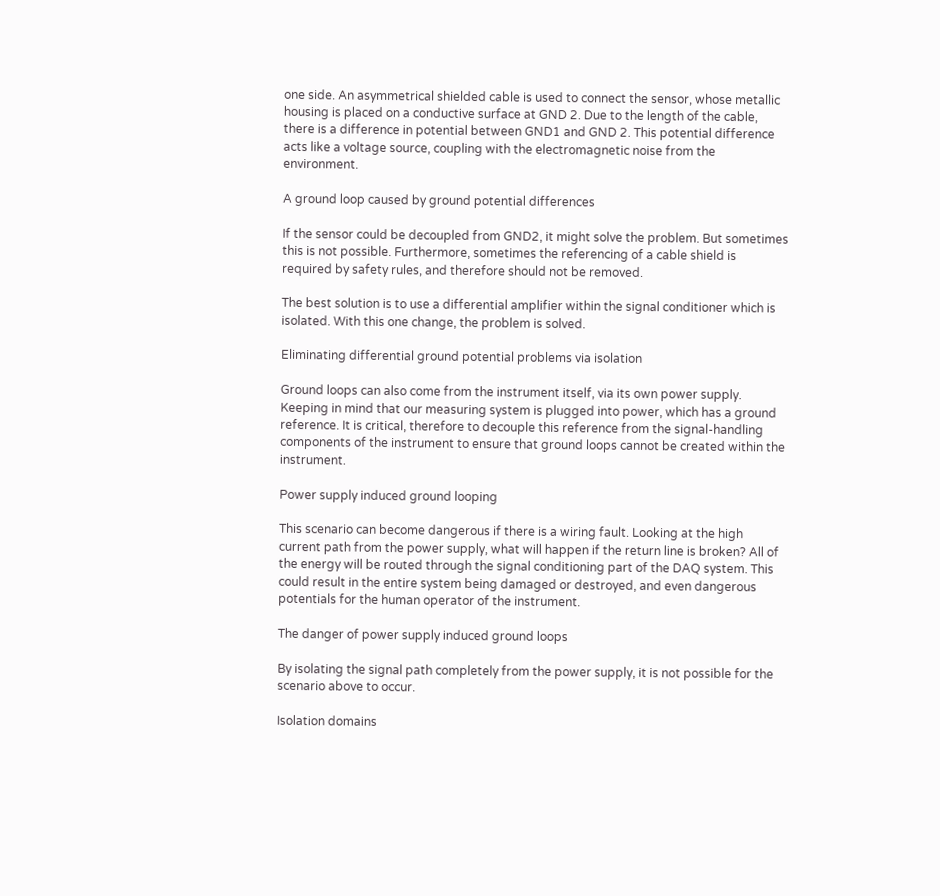one side. An asymmetrical shielded cable is used to connect the sensor, whose metallic housing is placed on a conductive surface at GND 2. Due to the length of the cable, there is a difference in potential between GND1 and GND 2. This potential difference acts like a voltage source, coupling with the electromagnetic noise from the environment.

A ground loop caused by ground potential differences

If the sensor could be decoupled from GND2, it might solve the problem. But sometimes this is not possible. Furthermore, sometimes the referencing of a cable shield is required by safety rules, and therefore should not be removed.

The best solution is to use a differential amplifier within the signal conditioner which is isolated. With this one change, the problem is solved.

Eliminating differential ground potential problems via isolation

Ground loops can also come from the instrument itself, via its own power supply. Keeping in mind that our measuring system is plugged into power, which has a ground reference. It is critical, therefore to decouple this reference from the signal-handling components of the instrument to ensure that ground loops cannot be created within the instrument.

Power supply induced ground looping

This scenario can become dangerous if there is a wiring fault. Looking at the high current path from the power supply, what will happen if the return line is broken? All of the energy will be routed through the signal conditioning part of the DAQ system. This could result in the entire system being damaged or destroyed, and even dangerous potentials for the human operator of the instrument.

The danger of power supply induced ground loops

By isolating the signal path completely from the power supply, it is not possible for the scenario above to occur.

Isolation domains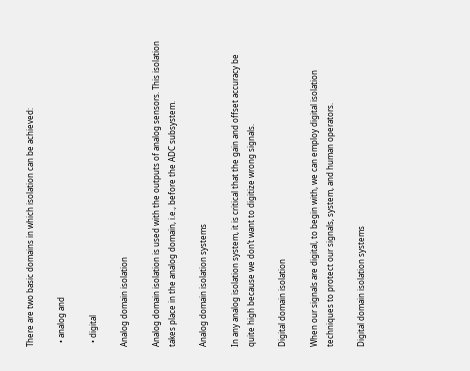There are two basic domains in which isolation can be achieved:

  • analog and

  • digital

Analog domain isolation

Analog domain isolation is used with the outputs of analog sensors. This isolation takes place in the analog domain, i.e., before the ADC subsystem.

Analog domain isolation systems

In any analog isolation system, it is critical that the gain and offset accuracy be quite high because we don’t want to digitize wrong signals.

Digital domain isolation

When our signals are digital, to begin with, we can employ digital isolation techniques to protect our signals, system, and human operators.

Digital domain isolation systems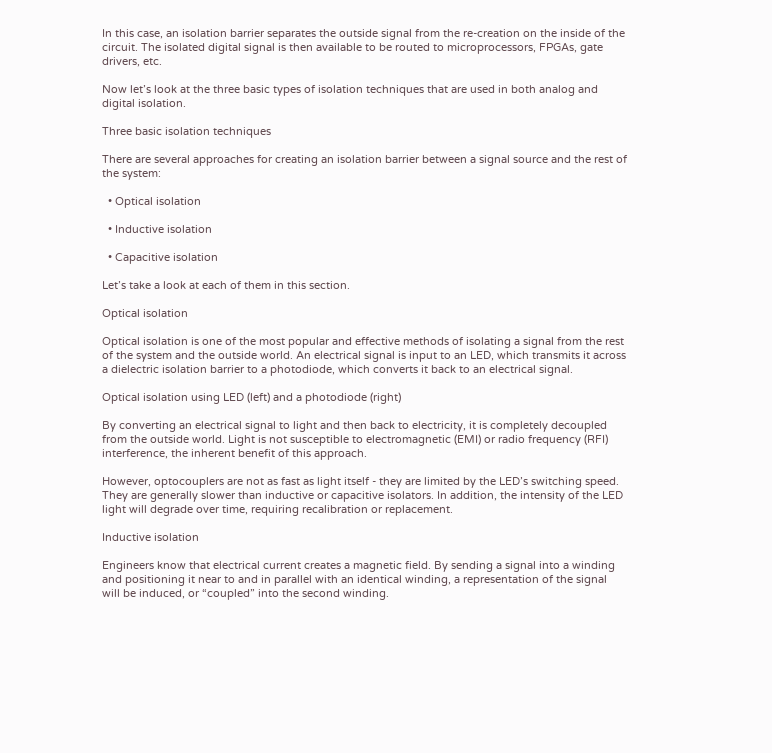In this case, an isolation barrier separates the outside signal from the re-creation on the inside of the circuit. The isolated digital signal is then available to be routed to microprocessors, FPGAs, gate drivers, etc.

Now let’s look at the three basic types of isolation techniques that are used in both analog and digital isolation.

Three basic isolation techniques

There are several approaches for creating an isolation barrier between a signal source and the rest of the system:

  • Optical isolation

  • Inductive isolation

  • Capacitive isolation

Let’s take a look at each of them in this section.

Optical isolation

Optical isolation is one of the most popular and effective methods of isolating a signal from the rest of the system and the outside world. An electrical signal is input to an LED, which transmits it across a dielectric isolation barrier to a photodiode, which converts it back to an electrical signal.

Optical isolation using LED (left) and a photodiode (right)

By converting an electrical signal to light and then back to electricity, it is completely decoupled from the outside world. Light is not susceptible to electromagnetic (EMI) or radio frequency (RFI) interference, the inherent benefit of this approach.

However, optocouplers are not as fast as light itself - they are limited by the LED’s switching speed. They are generally slower than inductive or capacitive isolators. In addition, the intensity of the LED light will degrade over time, requiring recalibration or replacement.

Inductive isolation

Engineers know that electrical current creates a magnetic field. By sending a signal into a winding and positioning it near to and in parallel with an identical winding, a representation of the signal will be induced, or “coupled” into the second winding.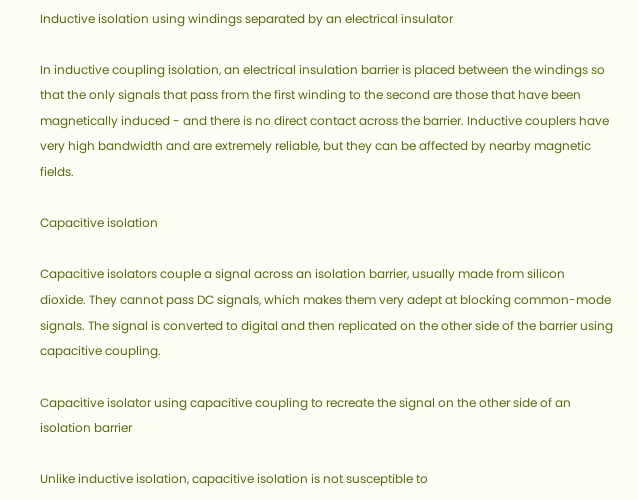Inductive isolation using windings separated by an electrical insulator

In inductive coupling isolation, an electrical insulation barrier is placed between the windings so that the only signals that pass from the first winding to the second are those that have been magnetically induced - and there is no direct contact across the barrier. Inductive couplers have very high bandwidth and are extremely reliable, but they can be affected by nearby magnetic fields.

Capacitive isolation

Capacitive isolators couple a signal across an isolation barrier, usually made from silicon dioxide. They cannot pass DC signals, which makes them very adept at blocking common-mode signals. The signal is converted to digital and then replicated on the other side of the barrier using capacitive coupling.

Capacitive isolator using capacitive coupling to recreate the signal on the other side of an isolation barrier

Unlike inductive isolation, capacitive isolation is not susceptible to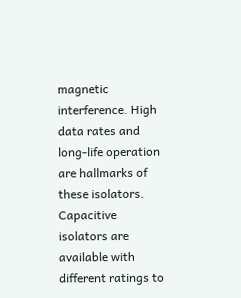magnetic interference. High data rates and long-life operation are hallmarks of these isolators. Capacitive isolators are available with different ratings to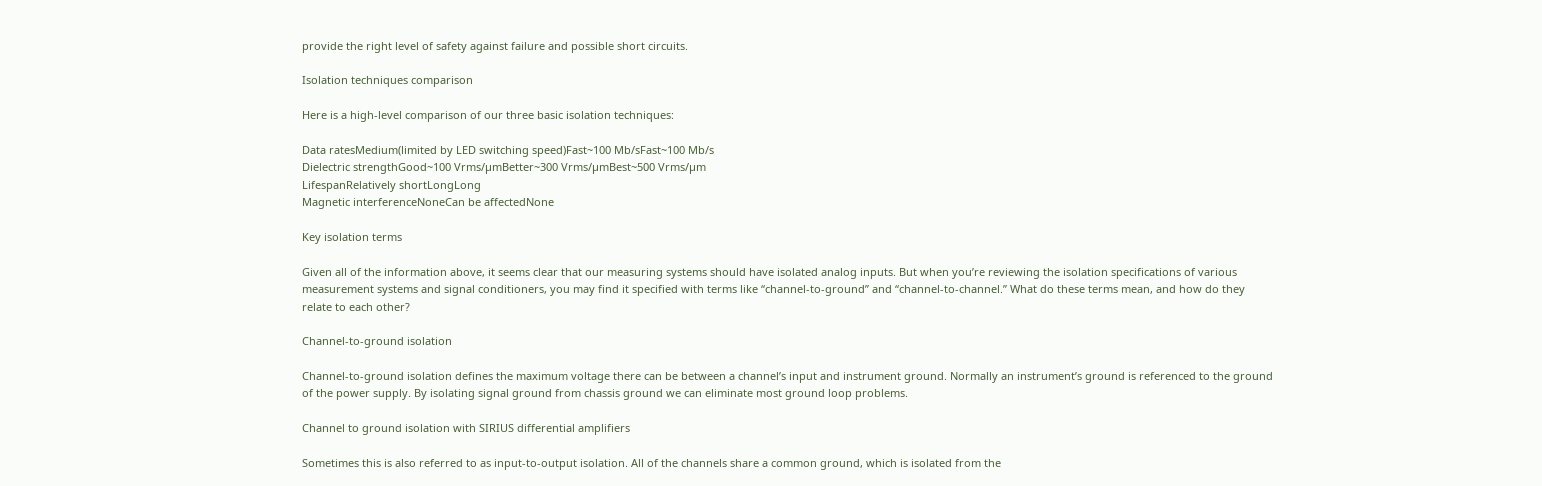provide the right level of safety against failure and possible short circuits.

Isolation techniques comparison

Here is a high-level comparison of our three basic isolation techniques:

Data ratesMedium(limited by LED switching speed)Fast~100 Mb/sFast~100 Mb/s
Dielectric strengthGood~100 Vrms/µmBetter~300 Vrms/µmBest~500 Vrms/µm
LifespanRelatively shortLongLong
Magnetic interferenceNoneCan be affectedNone

Key isolation terms

Given all of the information above, it seems clear that our measuring systems should have isolated analog inputs. But when you’re reviewing the isolation specifications of various measurement systems and signal conditioners, you may find it specified with terms like “channel-to-ground” and “channel-to-channel.” What do these terms mean, and how do they relate to each other?

Channel-to-ground isolation

Channel-to-ground isolation defines the maximum voltage there can be between a channel’s input and instrument ground. Normally an instrument’s ground is referenced to the ground of the power supply. By isolating signal ground from chassis ground we can eliminate most ground loop problems.

Channel to ground isolation with SIRIUS differential amplifiers

Sometimes this is also referred to as input-to-output isolation. All of the channels share a common ground, which is isolated from the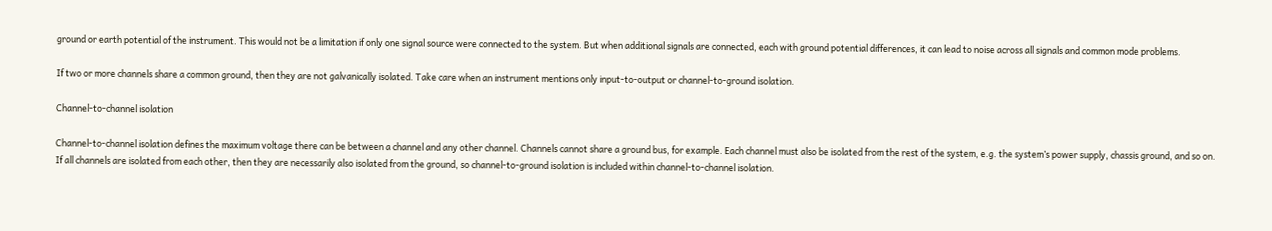ground or earth potential of the instrument. This would not be a limitation if only one signal source were connected to the system. But when additional signals are connected, each with ground potential differences, it can lead to noise across all signals and common mode problems.

If two or more channels share a common ground, then they are not galvanically isolated. Take care when an instrument mentions only input-to-output or channel-to-ground isolation.

Channel-to-channel isolation

Channel-to-channel isolation defines the maximum voltage there can be between a channel and any other channel. Channels cannot share a ground bus, for example. Each channel must also be isolated from the rest of the system, e.g. the system’s power supply, chassis ground, and so on. If all channels are isolated from each other, then they are necessarily also isolated from the ground, so channel-to-ground isolation is included within channel-to-channel isolation.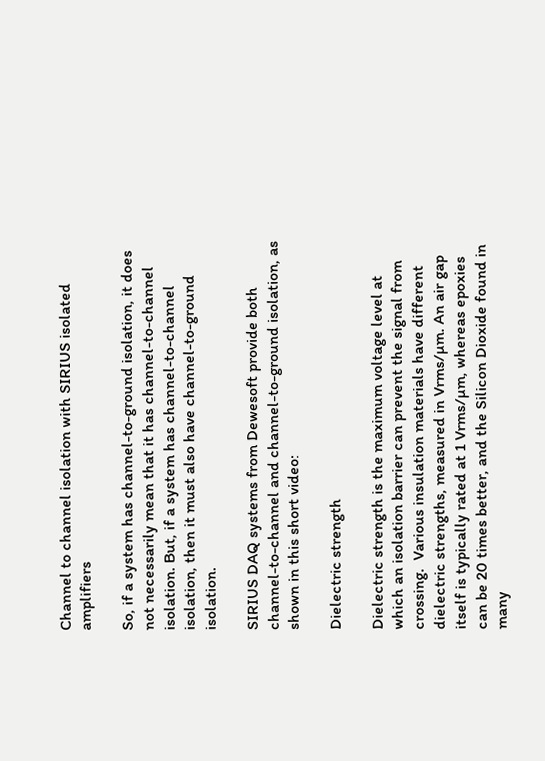Channel to channel isolation with SIRIUS isolated amplifiers

So, if a system has channel-to-ground isolation, it does not necessarily mean that it has channel-to-channel isolation. But, if a system has channel-to-channel isolation, then it must also have channel-to-ground isolation.

SIRIUS DAQ systems from Dewesoft provide both channel-to-channel and channel-to-ground isolation, as shown in this short video:

Dielectric strength

Dielectric strength is the maximum voltage level at which an isolation barrier can prevent the signal from crossing.  Various insulation materials have different dielectric strengths, measured in Vrms/µm. An air gap itself is typically rated at 1 Vrms/µm, whereas epoxies can be 20 times better, and the Silicon Dioxide found in many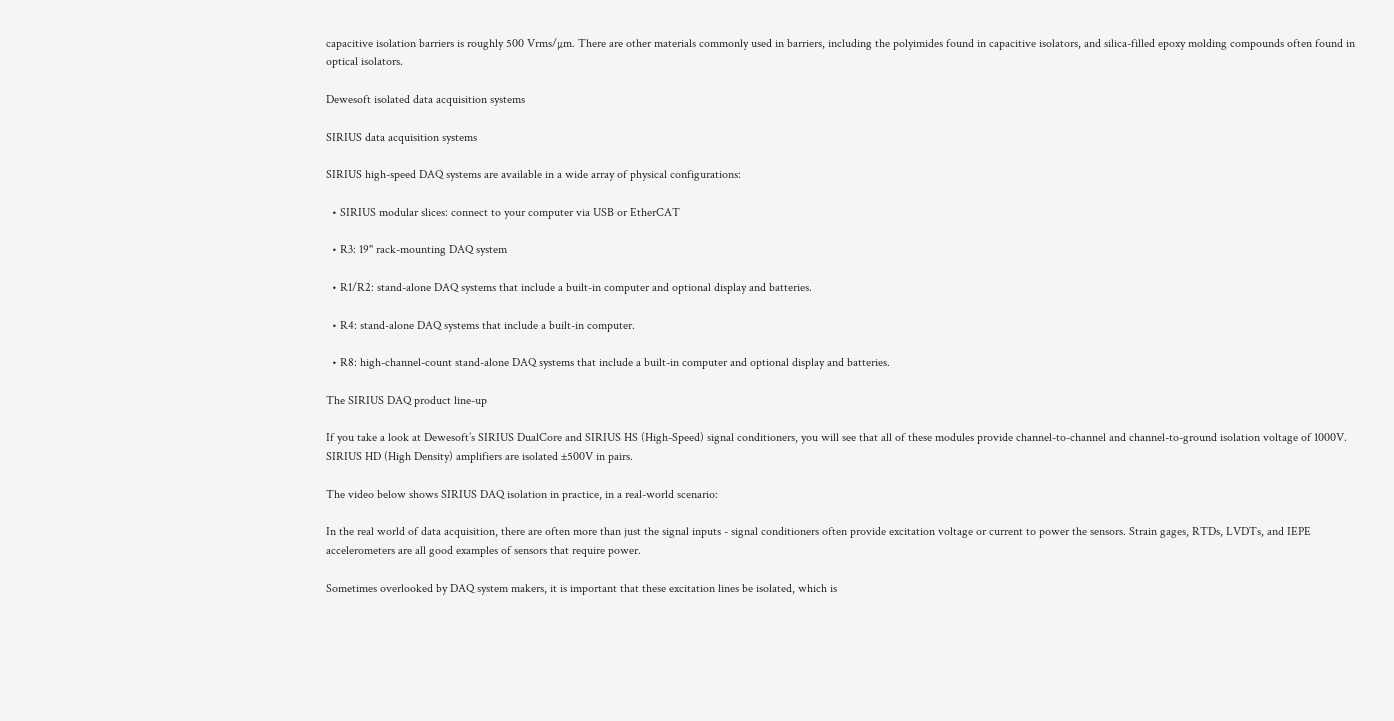capacitive isolation barriers is roughly 500 Vrms/µm. There are other materials commonly used in barriers, including the polyimides found in capacitive isolators, and silica-filled epoxy molding compounds often found in optical isolators.

Dewesoft isolated data acquisition systems

SIRIUS data acquisition systems

SIRIUS high-speed DAQ systems are available in a wide array of physical configurations:

  • SIRIUS modular slices: connect to your computer via USB or EtherCAT

  • R3: 19'' rack-mounting DAQ system

  • R1/R2: stand-alone DAQ systems that include a built-in computer and optional display and batteries.

  • R4: stand-alone DAQ systems that include a built-in computer.

  • R8: high-channel-count stand-alone DAQ systems that include a built-in computer and optional display and batteries.

The SIRIUS DAQ product line-up

If you take a look at Dewesoft’s SIRIUS DualCore and SIRIUS HS (High-Speed) signal conditioners, you will see that all of these modules provide channel-to-channel and channel-to-ground isolation voltage of 1000V. SIRIUS HD (High Density) amplifiers are isolated ±500V in pairs.

The video below shows SIRIUS DAQ isolation in practice, in a real-world scenario:

In the real world of data acquisition, there are often more than just the signal inputs - signal conditioners often provide excitation voltage or current to power the sensors. Strain gages, RTDs, LVDTs, and IEPE accelerometers are all good examples of sensors that require power.

Sometimes overlooked by DAQ system makers, it is important that these excitation lines be isolated, which is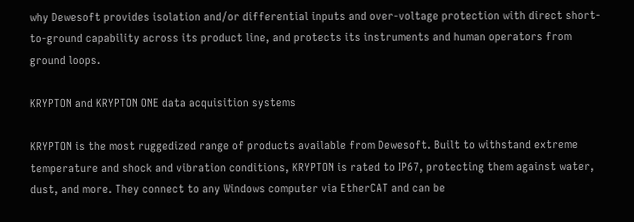why Dewesoft provides isolation and/or differential inputs and over-voltage protection with direct short-to-ground capability across its product line, and protects its instruments and human operators from ground loops.

KRYPTON and KRYPTON ONE data acquisition systems

KRYPTON is the most ruggedized range of products available from Dewesoft. Built to withstand extreme temperature and shock and vibration conditions, KRYPTON is rated to IP67, protecting them against water, dust, and more. They connect to any Windows computer via EtherCAT and can be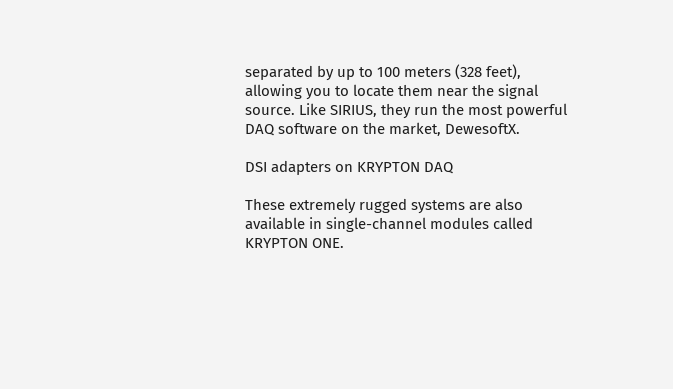separated by up to 100 meters (328 feet), allowing you to locate them near the signal source. Like SIRIUS, they run the most powerful DAQ software on the market, DewesoftX.

DSI adapters on KRYPTON DAQ

These extremely rugged systems are also available in single-channel modules called KRYPTON ONE.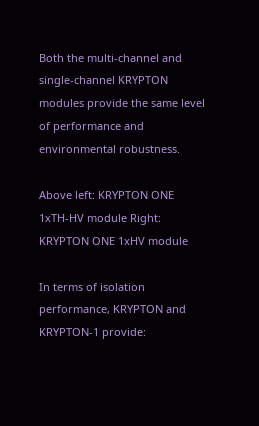Both the multi-channel and single-channel KRYPTON modules provide the same level of performance and environmental robustness.

Above left: KRYPTON ONE 1xTH-HV module Right: KRYPTON ONE 1xHV module

In terms of isolation performance, KRYPTON and KRYPTON-1 provide: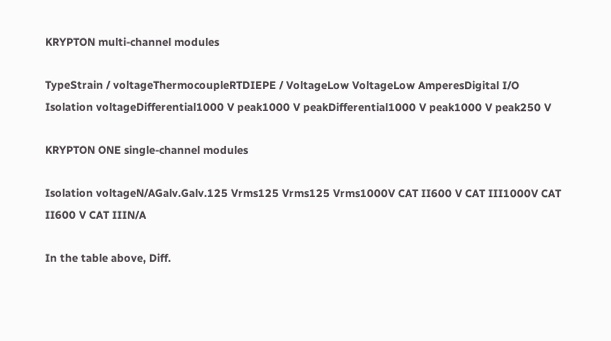KRYPTON multi-channel modules

TypeStrain / voltageThermocoupleRTDIEPE / VoltageLow VoltageLow AmperesDigital I/O
Isolation voltageDifferential1000 V peak1000 V peakDifferential1000 V peak1000 V peak250 V

KRYPTON ONE single-channel modules

Isolation voltageN/AGalv.Galv.125 Vrms125 Vrms125 Vrms1000V CAT II600 V CAT III1000V CAT II600 V CAT IIIN/A

In the table above, Diff.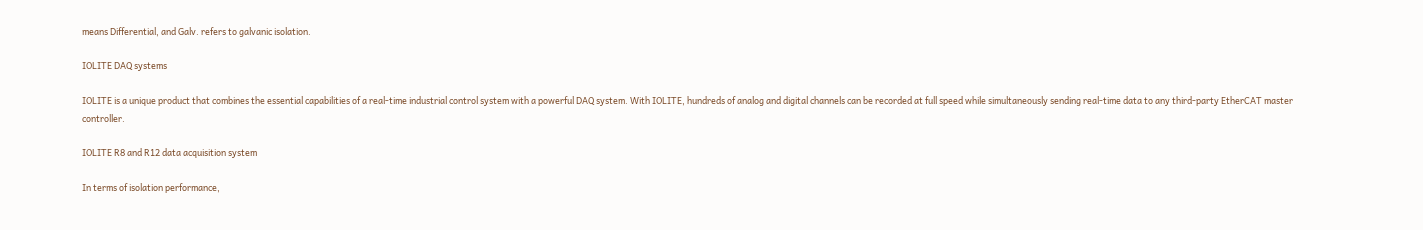means Differential, and Galv. refers to galvanic isolation.

IOLITE DAQ systems

IOLITE is a unique product that combines the essential capabilities of a real-time industrial control system with a powerful DAQ system. With IOLITE, hundreds of analog and digital channels can be recorded at full speed while simultaneously sending real-time data to any third-party EtherCAT master controller.

IOLITE R8 and R12 data acquisition system

In terms of isolation performance,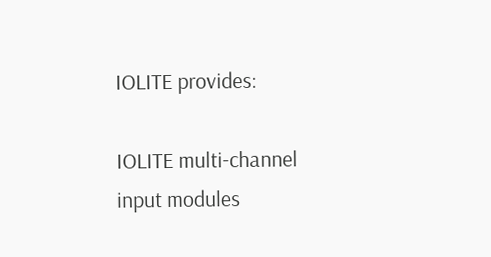IOLITE provides:

IOLITE multi-channel input modules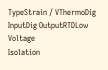TypeStrain / VThermoDig InputDig OutputRTDLow Voltage
Isolation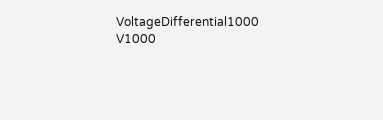VoltageDifferential1000 V1000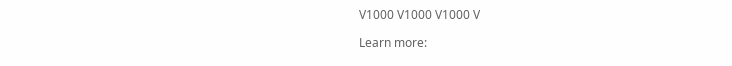V1000 V1000 V1000 V

Learn more: